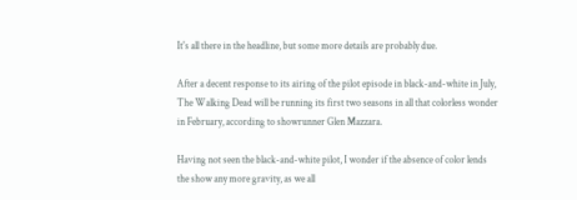It's all there in the headline, but some more details are probably due.

After a decent response to its airing of the pilot episode in black-and-white in July, The Walking Dead will be running its first two seasons in all that colorless wonder in February, according to showrunner Glen Mazzara.

Having not seen the black-and-white pilot, I wonder if the absence of color lends the show any more gravity, as we all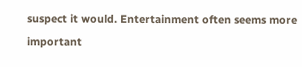suspect it would. Entertainment often seems more important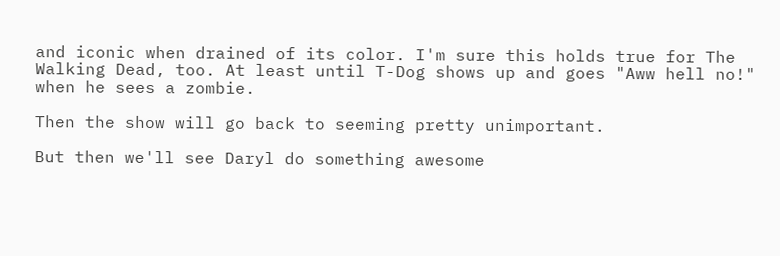and iconic when drained of its color. I'm sure this holds true for The Walking Dead, too. At least until T-Dog shows up and goes "Aww hell no!" when he sees a zombie.

Then the show will go back to seeming pretty unimportant.

But then we'll see Daryl do something awesome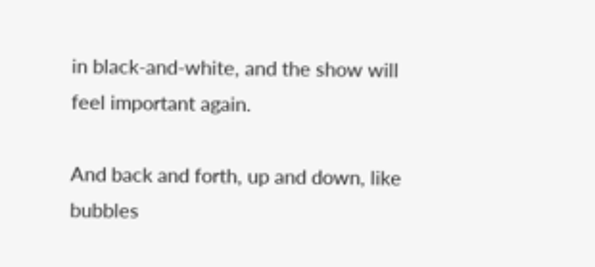in black-and-white, and the show will feel important again.

And back and forth, up and down, like bubbles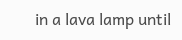in a lava lamp until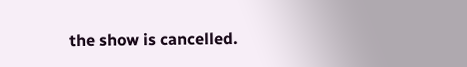the show is cancelled.